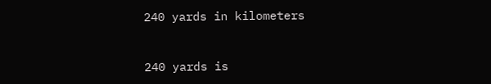240 yards in kilometers


240 yards is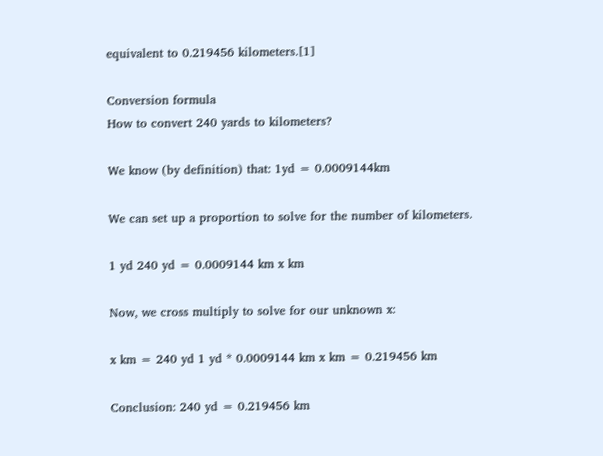equivalent to 0.219456 kilometers.[1]

Conversion formula
How to convert 240 yards to kilometers?

We know (by definition) that: 1yd = 0.0009144km

We can set up a proportion to solve for the number of kilometers.

1 yd 240 yd = 0.0009144 km x km

Now, we cross multiply to solve for our unknown x:

x km = 240 yd 1 yd * 0.0009144 km x km = 0.219456 km

Conclusion: 240 yd = 0.219456 km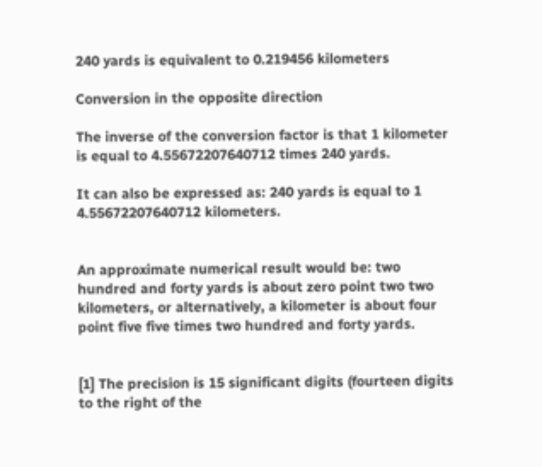240 yards is equivalent to 0.219456 kilometers

Conversion in the opposite direction

The inverse of the conversion factor is that 1 kilometer is equal to 4.55672207640712 times 240 yards.

It can also be expressed as: 240 yards is equal to 1 4.55672207640712 kilometers.


An approximate numerical result would be: two hundred and forty yards is about zero point two two kilometers, or alternatively, a kilometer is about four point five five times two hundred and forty yards.


[1] The precision is 15 significant digits (fourteen digits to the right of the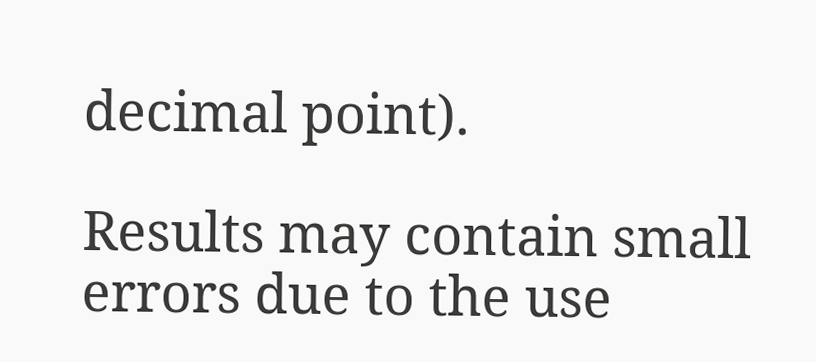decimal point).

Results may contain small errors due to the use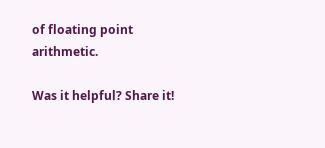of floating point arithmetic.

Was it helpful? Share it!